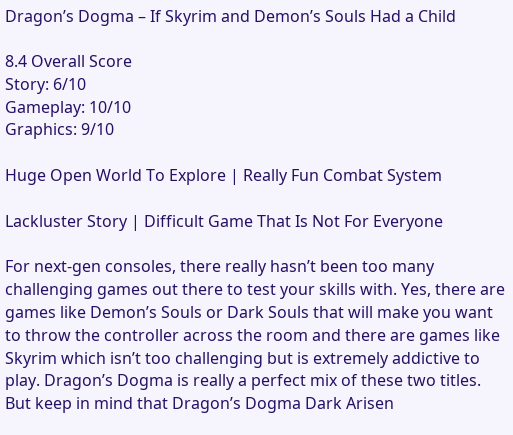Dragon’s Dogma – If Skyrim and Demon’s Souls Had a Child

8.4 Overall Score
Story: 6/10
Gameplay: 10/10
Graphics: 9/10

Huge Open World To Explore | Really Fun Combat System

Lackluster Story | Difficult Game That Is Not For Everyone

For next-gen consoles, there really hasn’t been too many challenging games out there to test your skills with. Yes, there are games like Demon’s Souls or Dark Souls that will make you want to throw the controller across the room and there are games like Skyrim which isn’t too challenging but is extremely addictive to play. Dragon’s Dogma is really a perfect mix of these two titles. But keep in mind that Dragon’s Dogma Dark Arisen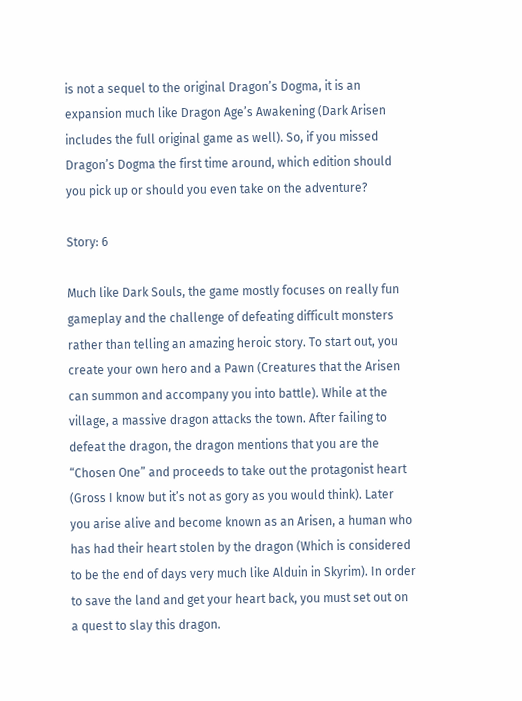is not a sequel to the original Dragon’s Dogma, it is an expansion much like Dragon Age’s Awakening (Dark Arisen includes the full original game as well). So, if you missed Dragon’s Dogma the first time around, which edition should you pick up or should you even take on the adventure?

Story: 6

Much like Dark Souls, the game mostly focuses on really fun gameplay and the challenge of defeating difficult monsters rather than telling an amazing heroic story. To start out, you create your own hero and a Pawn (Creatures that the Arisen can summon and accompany you into battle). While at the village, a massive dragon attacks the town. After failing to defeat the dragon, the dragon mentions that you are the “Chosen One” and proceeds to take out the protagonist heart (Gross I know but it’s not as gory as you would think). Later you arise alive and become known as an Arisen, a human who has had their heart stolen by the dragon (Which is considered to be the end of days very much like Alduin in Skyrim). In order to save the land and get your heart back, you must set out on a quest to slay this dragon.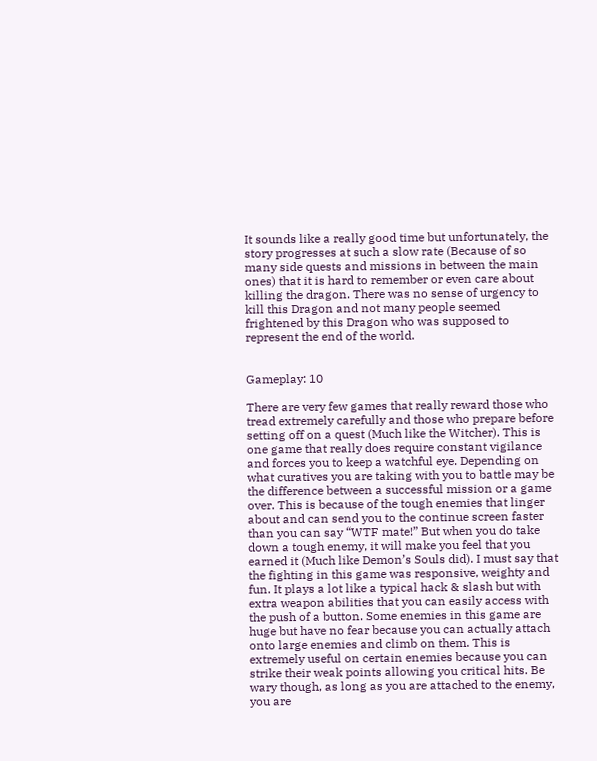It sounds like a really good time but unfortunately, the story progresses at such a slow rate (Because of so many side quests and missions in between the main ones) that it is hard to remember or even care about killing the dragon. There was no sense of urgency to kill this Dragon and not many people seemed frightened by this Dragon who was supposed to represent the end of the world.


Gameplay: 10

There are very few games that really reward those who tread extremely carefully and those who prepare before setting off on a quest (Much like the Witcher). This is one game that really does require constant vigilance and forces you to keep a watchful eye. Depending on what curatives you are taking with you to battle may be the difference between a successful mission or a game over. This is because of the tough enemies that linger about and can send you to the continue screen faster than you can say “WTF mate!” But when you do take down a tough enemy, it will make you feel that you earned it (Much like Demon’s Souls did). I must say that the fighting in this game was responsive, weighty and fun. It plays a lot like a typical hack & slash but with extra weapon abilities that you can easily access with the push of a button. Some enemies in this game are huge but have no fear because you can actually attach onto large enemies and climb on them. This is extremely useful on certain enemies because you can strike their weak points allowing you critical hits. Be wary though, as long as you are attached to the enemy, you are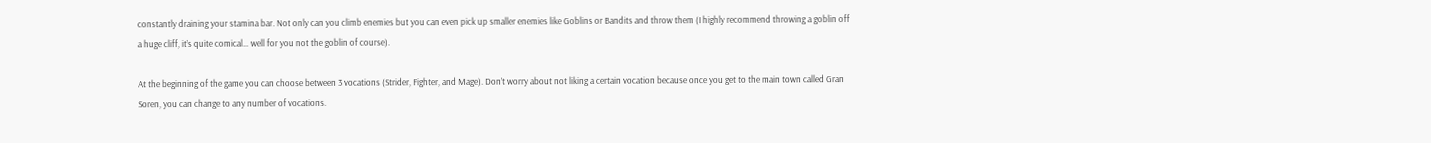constantly draining your stamina bar. Not only can you climb enemies but you can even pick up smaller enemies like Goblins or Bandits and throw them (I highly recommend throwing a goblin off a huge cliff, it’s quite comical… well for you not the goblin of course).

At the beginning of the game you can choose between 3 vocations (Strider, Fighter, and Mage). Don’t worry about not liking a certain vocation because once you get to the main town called Gran Soren, you can change to any number of vocations.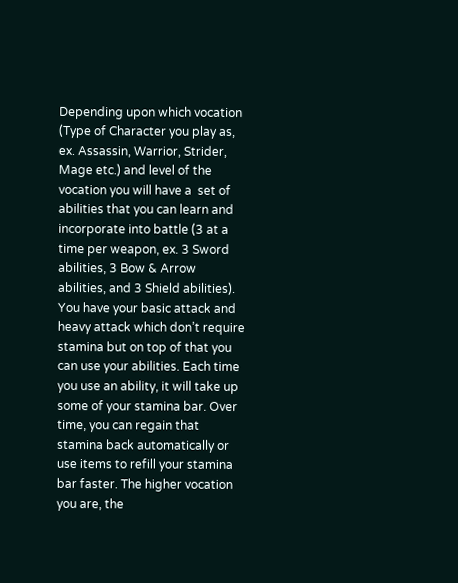Depending upon which vocation (Type of Character you play as, ex. Assassin, Warrior, Strider, Mage etc.) and level of the vocation you will have a  set of abilities that you can learn and incorporate into battle (3 at a time per weapon, ex. 3 Sword abilities, 3 Bow & Arrow abilities, and 3 Shield abilities). You have your basic attack and heavy attack which don’t require stamina but on top of that you can use your abilities. Each time you use an ability, it will take up some of your stamina bar. Over time, you can regain that stamina back automatically or use items to refill your stamina bar faster. The higher vocation you are, the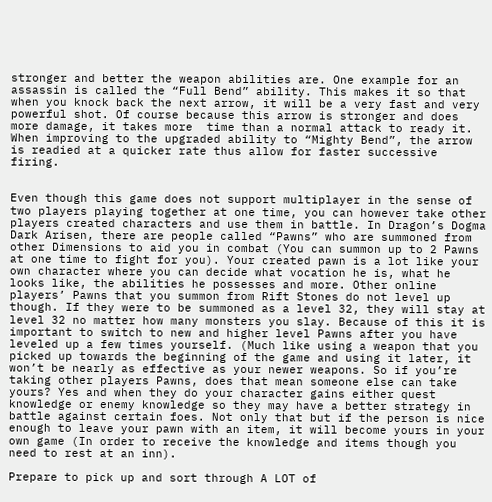stronger and better the weapon abilities are. One example for an assassin is called the “Full Bend” ability. This makes it so that when you knock back the next arrow, it will be a very fast and very powerful shot. Of course because this arrow is stronger and does more damage, it takes more  time than a normal attack to ready it. When improving to the upgraded ability to “Mighty Bend”, the arrow is readied at a quicker rate thus allow for faster successive firing.


Even though this game does not support multiplayer in the sense of two players playing together at one time, you can however take other players created characters and use them in battle. In Dragon’s Dogma Dark Arisen, there are people called “Pawns” who are summoned from other Dimensions to aid you in combat (You can summon up to 2 Pawns at one time to fight for you). Your created pawn is a lot like your own character where you can decide what vocation he is, what he looks like, the abilities he possesses and more. Other online players’ Pawns that you summon from Rift Stones do not level up though. If they were to be summoned as a level 32, they will stay at level 32 no matter how many monsters you slay. Because of this it is important to switch to new and higher level Pawns after you have leveled up a few times yourself. (Much like using a weapon that you picked up towards the beginning of the game and using it later, it won’t be nearly as effective as your newer weapons. So if you’re taking other players Pawns, does that mean someone else can take yours? Yes and when they do your character gains either quest knowledge or enemy knowledge so they may have a better strategy in battle against certain foes. Not only that but if the person is nice enough to leave your pawn with an item, it will become yours in your own game (In order to receive the knowledge and items though you need to rest at an inn).

Prepare to pick up and sort through A LOT of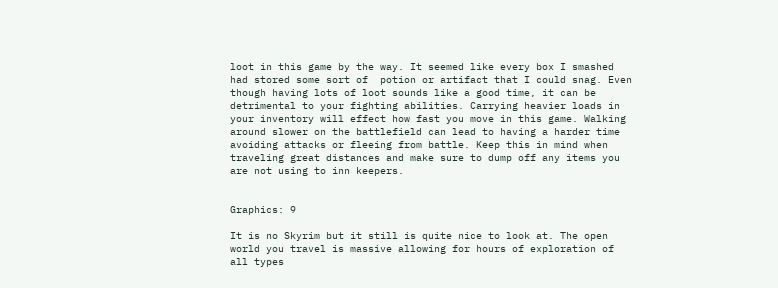loot in this game by the way. It seemed like every box I smashed had stored some sort of  potion or artifact that I could snag. Even though having lots of loot sounds like a good time, it can be detrimental to your fighting abilities. Carrying heavier loads in your inventory will effect how fast you move in this game. Walking around slower on the battlefield can lead to having a harder time avoiding attacks or fleeing from battle. Keep this in mind when traveling great distances and make sure to dump off any items you are not using to inn keepers.


Graphics: 9

It is no Skyrim but it still is quite nice to look at. The open world you travel is massive allowing for hours of exploration of all types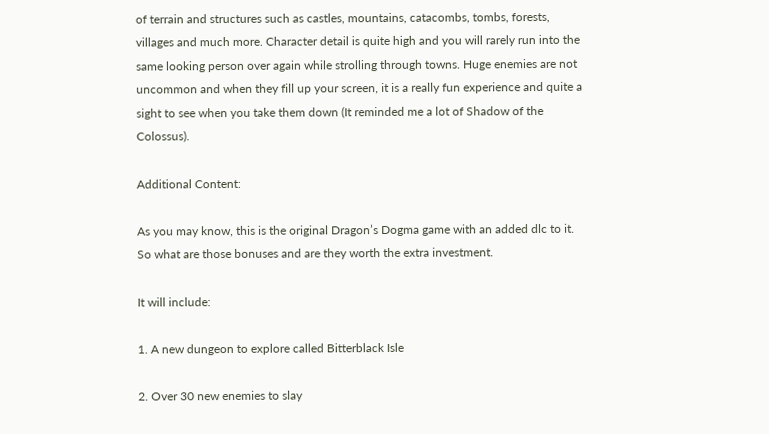of terrain and structures such as castles, mountains, catacombs, tombs, forests, villages and much more. Character detail is quite high and you will rarely run into the same looking person over again while strolling through towns. Huge enemies are not uncommon and when they fill up your screen, it is a really fun experience and quite a sight to see when you take them down (It reminded me a lot of Shadow of the Colossus).

Additional Content:

As you may know, this is the original Dragon’s Dogma game with an added dlc to it. So what are those bonuses and are they worth the extra investment.

It will include:

1. A new dungeon to explore called Bitterblack Isle

2. Over 30 new enemies to slay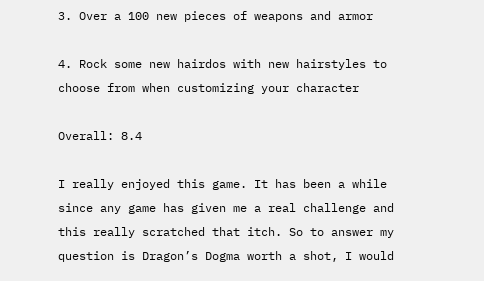3. Over a 100 new pieces of weapons and armor

4. Rock some new hairdos with new hairstyles to choose from when customizing your character

Overall: 8.4

I really enjoyed this game. It has been a while since any game has given me a real challenge and this really scratched that itch. So to answer my question is Dragon’s Dogma worth a shot, I would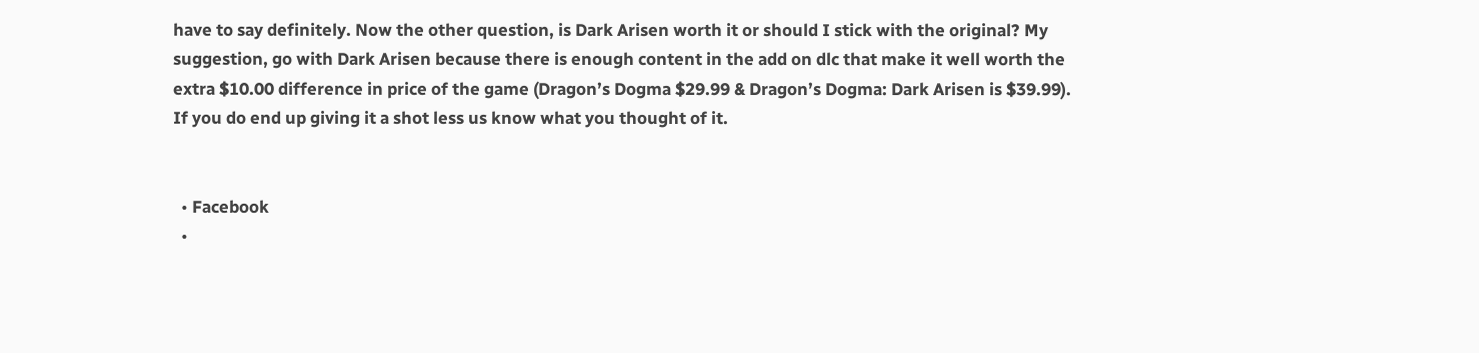have to say definitely. Now the other question, is Dark Arisen worth it or should I stick with the original? My suggestion, go with Dark Arisen because there is enough content in the add on dlc that make it well worth the extra $10.00 difference in price of the game (Dragon’s Dogma $29.99 & Dragon’s Dogma: Dark Arisen is $39.99). If you do end up giving it a shot less us know what you thought of it.


  • Facebook
  •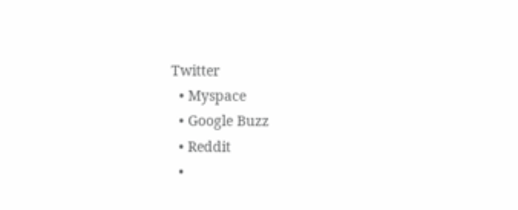Twitter
  • Myspace
  • Google Buzz
  • Reddit
  •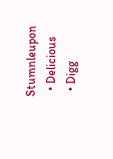Stumnleupon
  • Delicious
  • Digg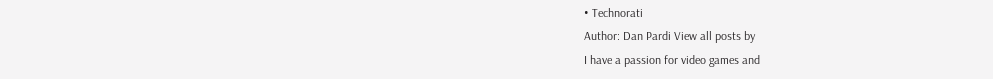• Technorati
Author: Dan Pardi View all posts by
I have a passion for video games and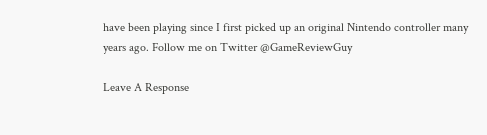have been playing since I first picked up an original Nintendo controller many years ago. Follow me on Twitter @GameReviewGuy

Leave A Response